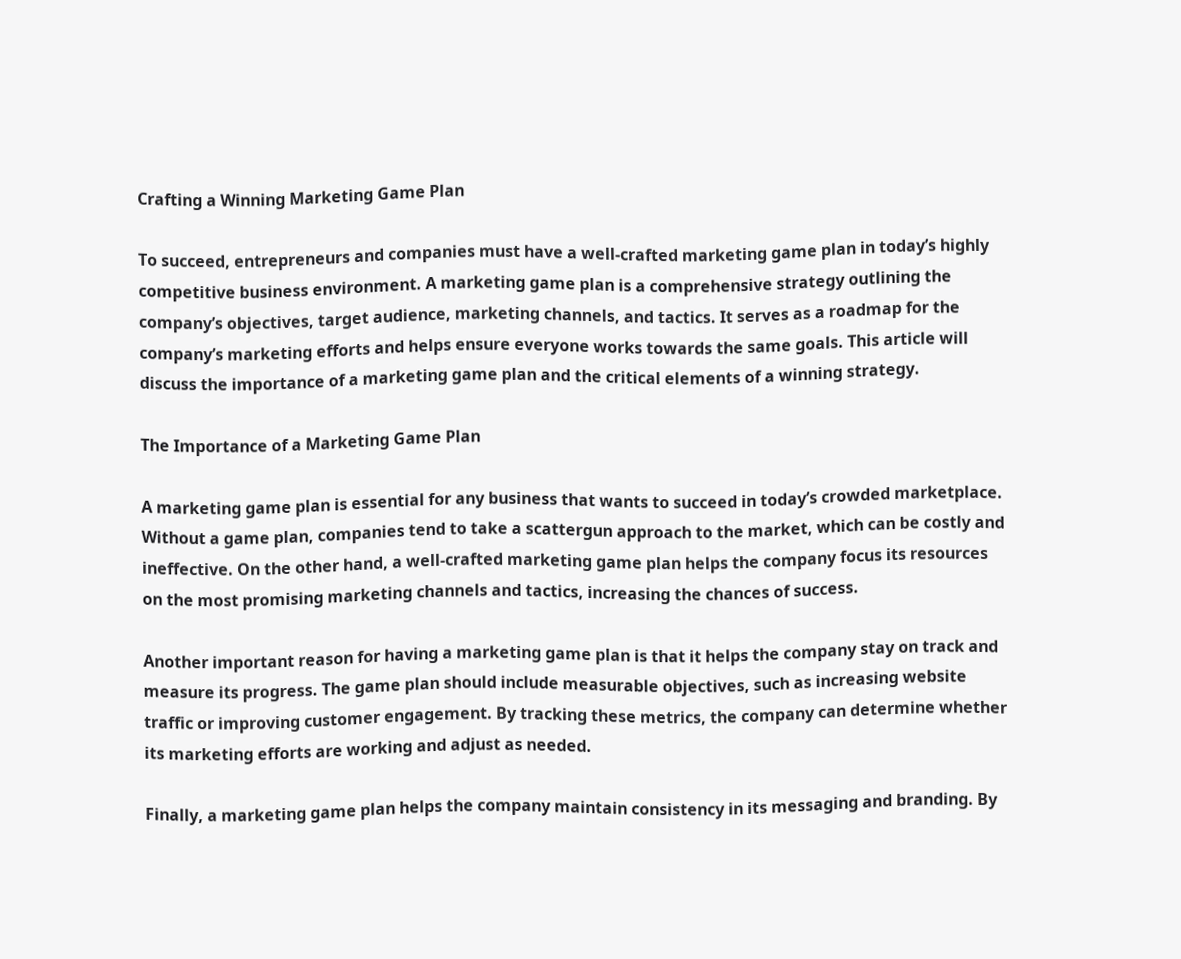Crafting a Winning Marketing Game Plan

To succeed, entrepreneurs and companies must have a well-crafted marketing game plan in today’s highly competitive business environment. A marketing game plan is a comprehensive strategy outlining the company’s objectives, target audience, marketing channels, and tactics. It serves as a roadmap for the company’s marketing efforts and helps ensure everyone works towards the same goals. This article will discuss the importance of a marketing game plan and the critical elements of a winning strategy.

The Importance of a Marketing Game Plan

A marketing game plan is essential for any business that wants to succeed in today’s crowded marketplace. Without a game plan, companies tend to take a scattergun approach to the market, which can be costly and ineffective. On the other hand, a well-crafted marketing game plan helps the company focus its resources on the most promising marketing channels and tactics, increasing the chances of success.

Another important reason for having a marketing game plan is that it helps the company stay on track and measure its progress. The game plan should include measurable objectives, such as increasing website traffic or improving customer engagement. By tracking these metrics, the company can determine whether its marketing efforts are working and adjust as needed.

Finally, a marketing game plan helps the company maintain consistency in its messaging and branding. By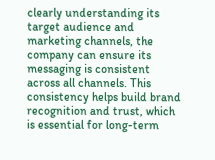clearly understanding its target audience and marketing channels, the company can ensure its messaging is consistent across all channels. This consistency helps build brand recognition and trust, which is essential for long-term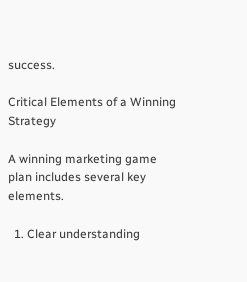success.

Critical Elements of a Winning Strategy

A winning marketing game plan includes several key elements.

  1. Clear understanding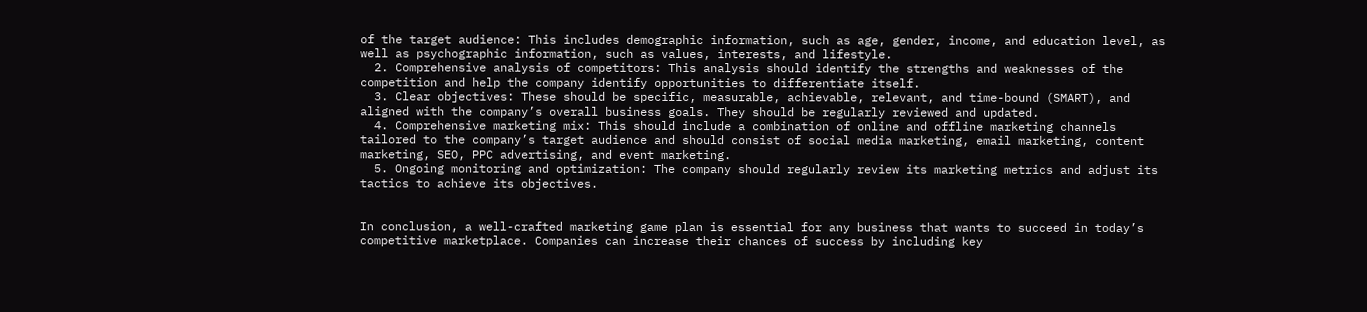of the target audience: This includes demographic information, such as age, gender, income, and education level, as well as psychographic information, such as values, interests, and lifestyle.
  2. Comprehensive analysis of competitors: This analysis should identify the strengths and weaknesses of the competition and help the company identify opportunities to differentiate itself.
  3. Clear objectives: These should be specific, measurable, achievable, relevant, and time-bound (SMART), and aligned with the company’s overall business goals. They should be regularly reviewed and updated.
  4. Comprehensive marketing mix: This should include a combination of online and offline marketing channels tailored to the company’s target audience and should consist of social media marketing, email marketing, content marketing, SEO, PPC advertising, and event marketing.
  5. Ongoing monitoring and optimization: The company should regularly review its marketing metrics and adjust its tactics to achieve its objectives.


In conclusion, a well-crafted marketing game plan is essential for any business that wants to succeed in today’s competitive marketplace. Companies can increase their chances of success by including key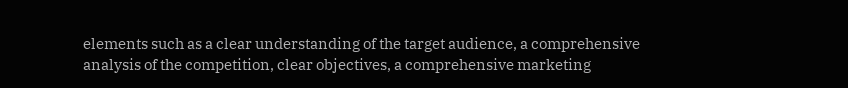elements such as a clear understanding of the target audience, a comprehensive analysis of the competition, clear objectives, a comprehensive marketing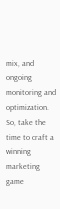mix, and ongoing monitoring and optimization. So, take the time to craft a winning marketing game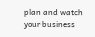plan and watch your business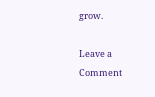grow.

Leave a Comment